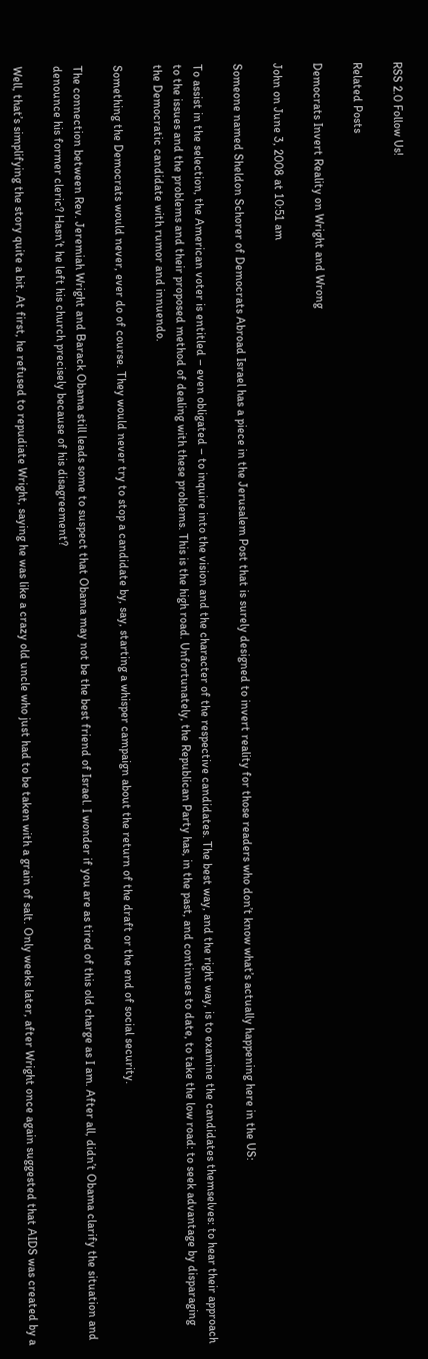RSS 2.0 Follow Us!

Related Posts

Democrats Invert Reality on Wright and Wrong

John on June 3, 2008 at 10:51 am

Someone named Sheldon Schorer of Democrats Abroad Israel has a piece in the Jerusalem Post that is surely designed to invert reality for those readers who don’t know what’s actually happening here in the US:

To assist in the selection, the American voter is entitled – even obligated – to inquire into the vision and the character of the respective candidates. The best way, and the right way, is to examine the candidates themselves: to hear their approach to the issues and the problems and their proposed method of dealing with these problems. This is the high road. Unfortunately, the Republican Party has, in the past, and continues to date, to take the low road: to seek advantage by disparaging the Democratic candidate with rumor and innuendo.

Something the Democrats would never, ever do of course. They would never try to stop a candidate by, say, starting a whisper campaign about the return of the draft or the end of social security.

The connection between Rev. Jeremiah Wright and Barack Obama still leads some to suspect that Obama may not be the best friend of Israel. I wonder if you are as tired of this old charge as I am. After all, didn’t Obama clarify the situation and denounce his former cleric? Hasn’t he left his church precisely because of his disagreement?

Well, that’s simplifying the story quite a bit. At first, he refused to repudiate Wright, saying he was like a crazy old uncle who just had to be taken with a grain of salt. Only weeks later, after Wright once again suggested that AIDS was created by a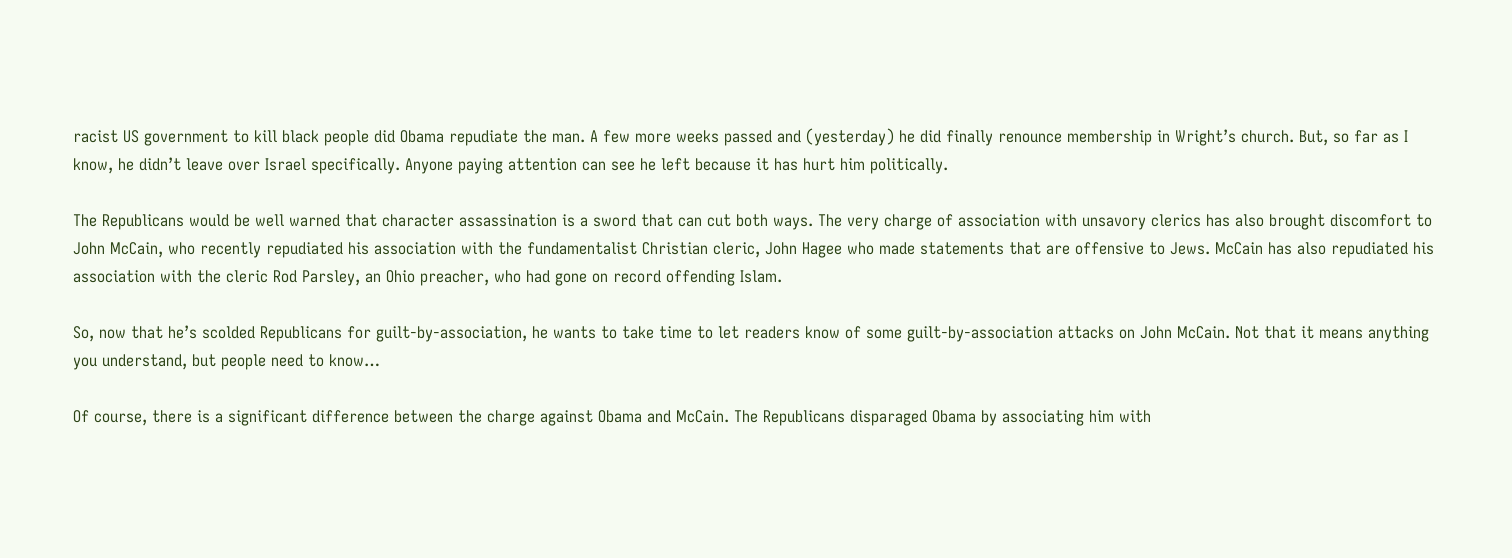racist US government to kill black people did Obama repudiate the man. A few more weeks passed and (yesterday) he did finally renounce membership in Wright’s church. But, so far as I know, he didn’t leave over Israel specifically. Anyone paying attention can see he left because it has hurt him politically.

The Republicans would be well warned that character assassination is a sword that can cut both ways. The very charge of association with unsavory clerics has also brought discomfort to John McCain, who recently repudiated his association with the fundamentalist Christian cleric, John Hagee who made statements that are offensive to Jews. McCain has also repudiated his association with the cleric Rod Parsley, an Ohio preacher, who had gone on record offending Islam.

So, now that he’s scolded Republicans for guilt-by-association, he wants to take time to let readers know of some guilt-by-association attacks on John McCain. Not that it means anything you understand, but people need to know…

Of course, there is a significant difference between the charge against Obama and McCain. The Republicans disparaged Obama by associating him with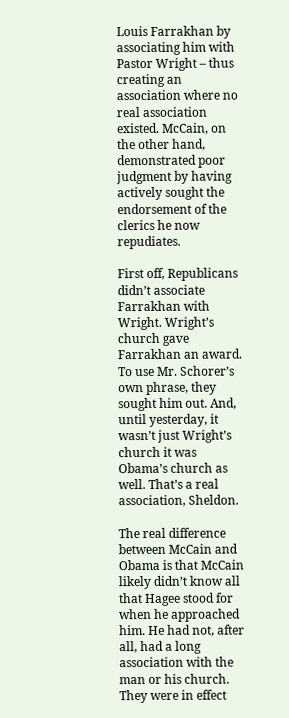Louis Farrakhan by associating him with Pastor Wright – thus creating an association where no real association existed. McCain, on the other hand, demonstrated poor judgment by having actively sought the endorsement of the clerics he now repudiates.

First off, Republicans didn’t associate Farrakhan with Wright. Wright’s church gave Farrakhan an award. To use Mr. Schorer’s own phrase, they sought him out. And, until yesterday, it wasn’t just Wright’s church it was Obama’s church as well. That’s a real association, Sheldon.

The real difference between McCain and Obama is that McCain likely didn’t know all that Hagee stood for when he approached him. He had not, after all, had a long association with the man or his church. They were in effect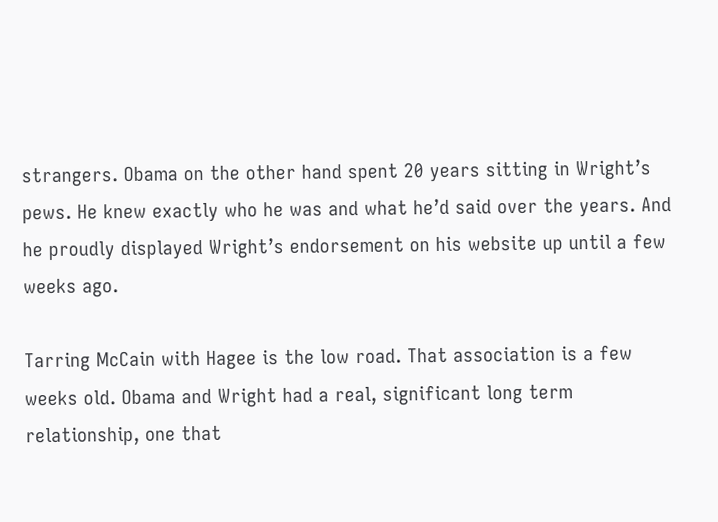strangers. Obama on the other hand spent 20 years sitting in Wright’s pews. He knew exactly who he was and what he’d said over the years. And he proudly displayed Wright’s endorsement on his website up until a few weeks ago.

Tarring McCain with Hagee is the low road. That association is a few weeks old. Obama and Wright had a real, significant long term relationship, one that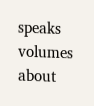speaks volumes about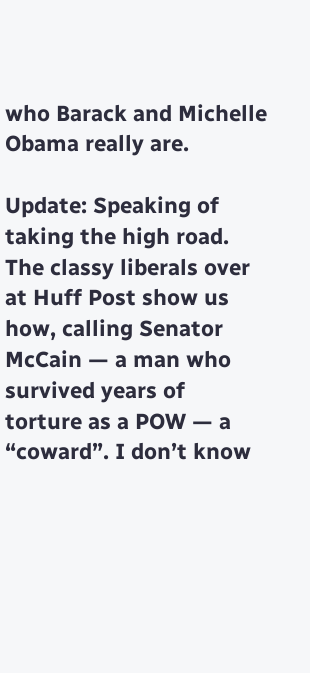who Barack and Michelle Obama really are.

Update: Speaking of taking the high road. The classy liberals over at Huff Post show us how, calling Senator McCain — a man who survived years of torture as a POW — a “coward”. I don’t know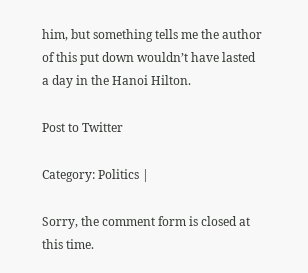him, but something tells me the author of this put down wouldn’t have lasted a day in the Hanoi Hilton.

Post to Twitter

Category: Politics |

Sorry, the comment form is closed at this time.